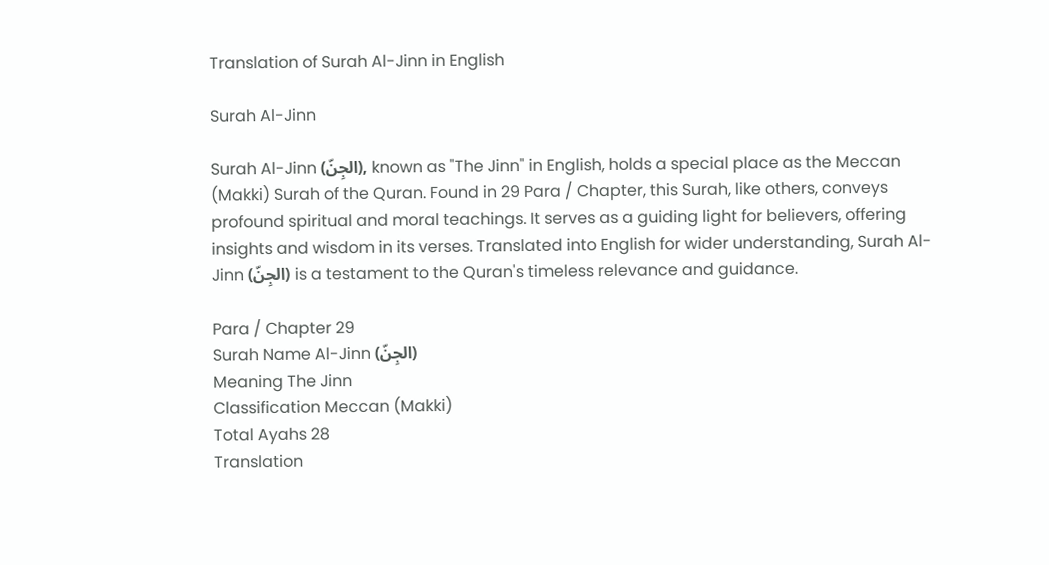Translation of Surah Al-Jinn in English

Surah Al-Jinn

Surah Al-Jinn (الجِنّ), known as "The Jinn" in English, holds a special place as the Meccan (Makki) Surah of the Quran. Found in 29 Para / Chapter, this Surah, like others, conveys profound spiritual and moral teachings. It serves as a guiding light for believers, offering insights and wisdom in its verses. Translated into English for wider understanding, Surah Al-Jinn (الجِنّ) is a testament to the Quran's timeless relevance and guidance.

Para / Chapter 29
Surah Name Al-Jinn (الجِنّ)
Meaning The Jinn
Classification Meccan (Makki)
Total Ayahs 28
Translation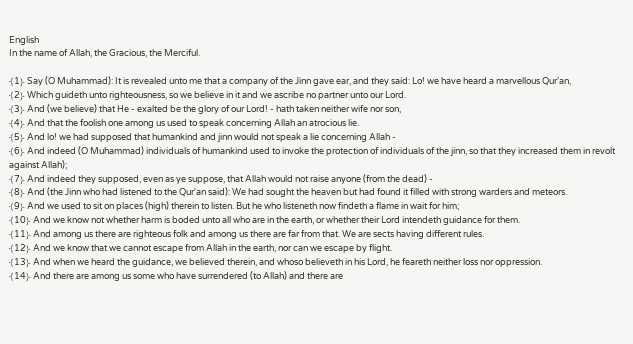English
In the name of Allah, the Gracious, the Merciful.

﴾1﴿ Say (O Muhammad): It is revealed unto me that a company of the Jinn gave ear, and they said: Lo! we have heard a marvellous Qur'an,
﴾2﴿ Which guideth unto righteousness, so we believe in it and we ascribe no partner unto our Lord.
﴾3﴿ And (we believe) that He - exalted be the glory of our Lord! - hath taken neither wife nor son,
﴾4﴿ And that the foolish one among us used to speak concerning Allah an atrocious lie.
﴾5﴿ And lo! we had supposed that humankind and jinn would not speak a lie concerning Allah -
﴾6﴿ And indeed (O Muhammad) individuals of humankind used to invoke the protection of individuals of the jinn, so that they increased them in revolt against Allah);
﴾7﴿ And indeed they supposed, even as ye suppose, that Allah would not raise anyone (from the dead) -
﴾8﴿ And (the Jinn who had listened to the Qur'an said): We had sought the heaven but had found it filled with strong warders and meteors.
﴾9﴿ And we used to sit on places (high) therein to listen. But he who listeneth now findeth a flame in wait for him;
﴾10﴿ And we know not whether harm is boded unto all who are in the earth, or whether their Lord intendeth guidance for them.
﴾11﴿ And among us there are righteous folk and among us there are far from that. We are sects having different rules.
﴾12﴿ And we know that we cannot escape from Allah in the earth, nor can we escape by flight.
﴾13﴿ And when we heard the guidance, we believed therein, and whoso believeth in his Lord, he feareth neither loss nor oppression.
﴾14﴿ And there are among us some who have surrendered (to Allah) and there are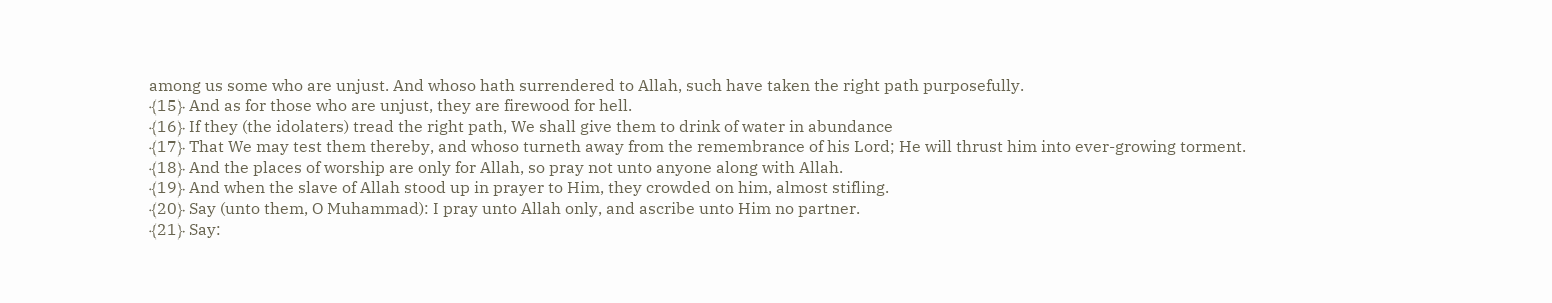among us some who are unjust. And whoso hath surrendered to Allah, such have taken the right path purposefully.
﴾15﴿ And as for those who are unjust, they are firewood for hell.
﴾16﴿ If they (the idolaters) tread the right path, We shall give them to drink of water in abundance
﴾17﴿ That We may test them thereby, and whoso turneth away from the remembrance of his Lord; He will thrust him into ever-growing torment.
﴾18﴿ And the places of worship are only for Allah, so pray not unto anyone along with Allah.
﴾19﴿ And when the slave of Allah stood up in prayer to Him, they crowded on him, almost stifling.
﴾20﴿ Say (unto them, O Muhammad): I pray unto Allah only, and ascribe unto Him no partner.
﴾21﴿ Say: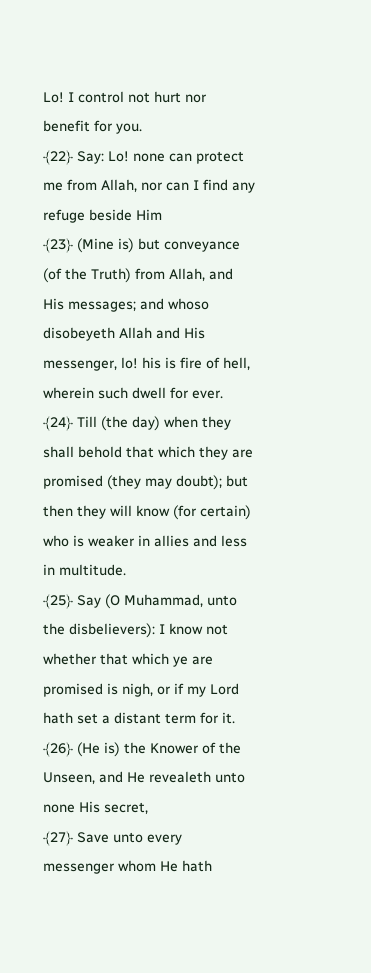Lo! I control not hurt nor benefit for you.
﴾22﴿ Say: Lo! none can protect me from Allah, nor can I find any refuge beside Him
﴾23﴿ (Mine is) but conveyance (of the Truth) from Allah, and His messages; and whoso disobeyeth Allah and His messenger, lo! his is fire of hell, wherein such dwell for ever.
﴾24﴿ Till (the day) when they shall behold that which they are promised (they may doubt); but then they will know (for certain) who is weaker in allies and less in multitude.
﴾25﴿ Say (O Muhammad, unto the disbelievers): I know not whether that which ye are promised is nigh, or if my Lord hath set a distant term for it.
﴾26﴿ (He is) the Knower of the Unseen, and He revealeth unto none His secret,
﴾27﴿ Save unto every messenger whom He hath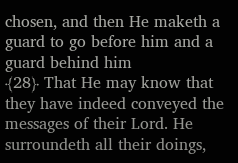chosen, and then He maketh a guard to go before him and a guard behind him
﴾28﴿ That He may know that they have indeed conveyed the messages of their Lord. He surroundeth all their doings,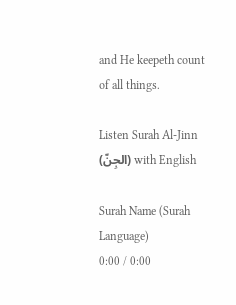and He keepeth count of all things.

Listen Surah Al-Jinn (الجِنّ) with English

Surah Name (Surah Language)
0:00 / 0:00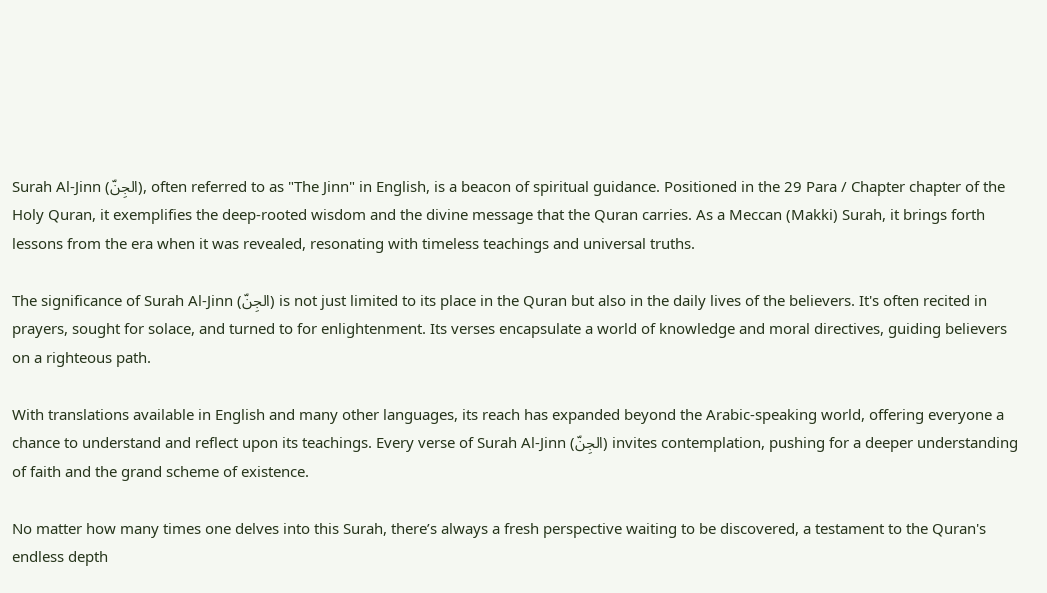Surah Al-Jinn (الجِنّ), often referred to as "The Jinn" in English, is a beacon of spiritual guidance. Positioned in the 29 Para / Chapter chapter of the Holy Quran, it exemplifies the deep-rooted wisdom and the divine message that the Quran carries. As a Meccan (Makki) Surah, it brings forth lessons from the era when it was revealed, resonating with timeless teachings and universal truths.

The significance of Surah Al-Jinn (الجِنّ) is not just limited to its place in the Quran but also in the daily lives of the believers. It's often recited in prayers, sought for solace, and turned to for enlightenment. Its verses encapsulate a world of knowledge and moral directives, guiding believers on a righteous path.

With translations available in English and many other languages, its reach has expanded beyond the Arabic-speaking world, offering everyone a chance to understand and reflect upon its teachings. Every verse of Surah Al-Jinn (الجِنّ) invites contemplation, pushing for a deeper understanding of faith and the grand scheme of existence.

No matter how many times one delves into this Surah, there’s always a fresh perspective waiting to be discovered, a testament to the Quran's endless depth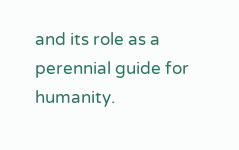and its role as a perennial guide for humanity.